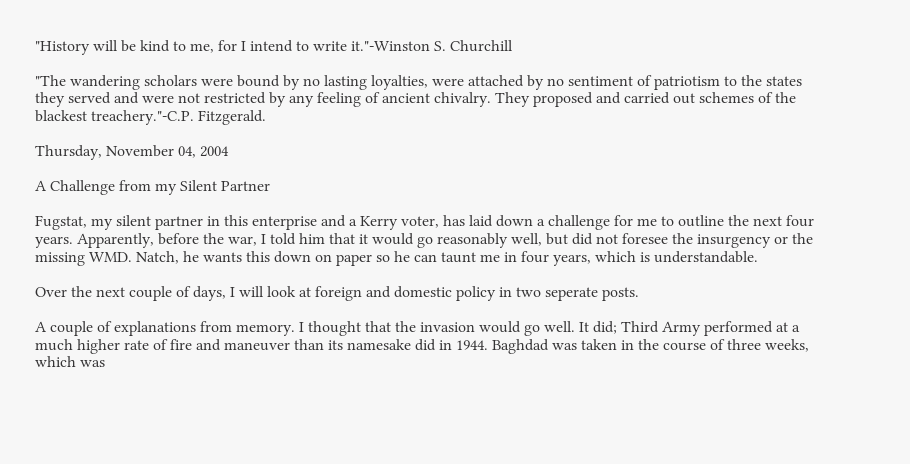"History will be kind to me, for I intend to write it."-Winston S. Churchill

"The wandering scholars were bound by no lasting loyalties, were attached by no sentiment of patriotism to the states they served and were not restricted by any feeling of ancient chivalry. They proposed and carried out schemes of the blackest treachery."-C.P. Fitzgerald.

Thursday, November 04, 2004

A Challenge from my Silent Partner

Fugstat, my silent partner in this enterprise and a Kerry voter, has laid down a challenge for me to outline the next four years. Apparently, before the war, I told him that it would go reasonably well, but did not foresee the insurgency or the missing WMD. Natch, he wants this down on paper so he can taunt me in four years, which is understandable.

Over the next couple of days, I will look at foreign and domestic policy in two seperate posts.

A couple of explanations from memory. I thought that the invasion would go well. It did; Third Army performed at a much higher rate of fire and maneuver than its namesake did in 1944. Baghdad was taken in the course of three weeks, which was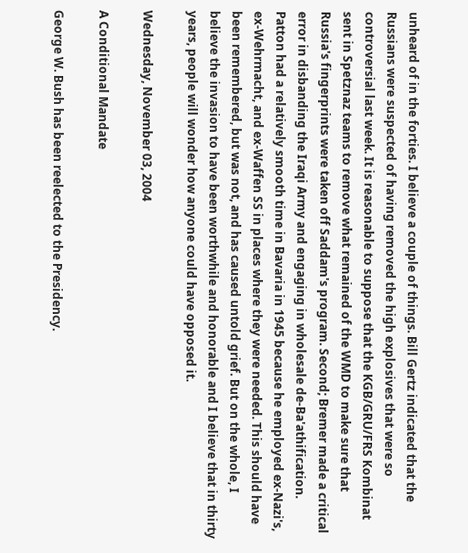unheard of in the forties. I believe a couple of things. Bill Gertz indicated that the Russians were suspected of having removed the high explosives that were so controversial last week. It is reasonable to suppose that the KGB/GRU/FRS Kombinat sent in Spetznaz teams to remove what remained of the WMD to make sure that Russia's fingerprints were taken off Saddam's program. Second; Bremer made a critical error in disbanding the Iraqi Army and engaging in wholesale de-Ba'athification. Patton had a relatively smooth time in Bavaria in 1945 because he employed ex-Nazi's, ex-Wehrmacht, and ex-Waffen SS in places where they were needed. This should have been remembered, but was not, and has caused untold grief. But on the whole, I believe the invasion to have been worthwhile and honorable and I believe that in thirty years, people will wonder how anyone could have opposed it.

Wednesday, November 03, 2004

A Conditional Mandate

George W. Bush has been reelected to the Presidency.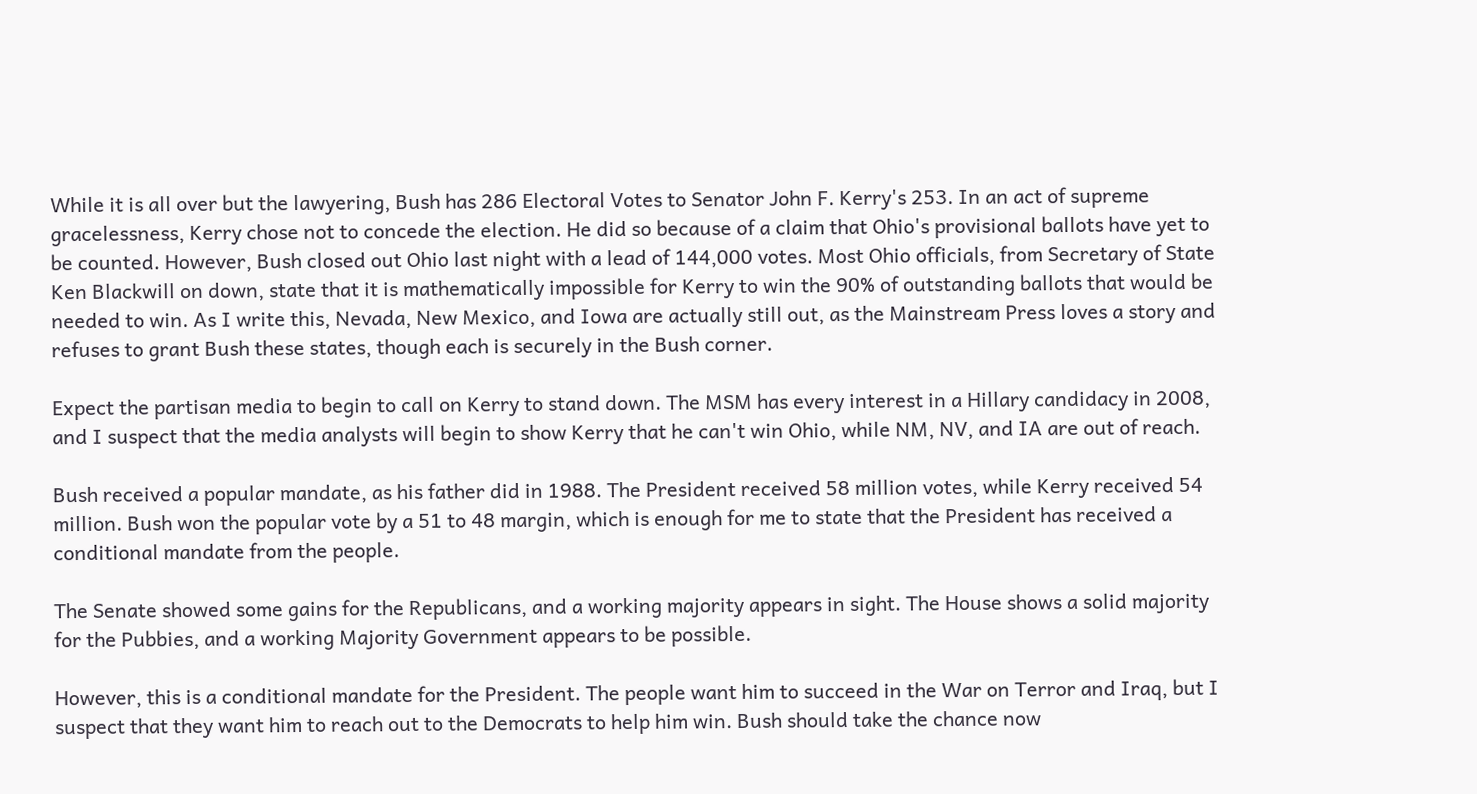While it is all over but the lawyering, Bush has 286 Electoral Votes to Senator John F. Kerry's 253. In an act of supreme gracelessness, Kerry chose not to concede the election. He did so because of a claim that Ohio's provisional ballots have yet to be counted. However, Bush closed out Ohio last night with a lead of 144,000 votes. Most Ohio officials, from Secretary of State Ken Blackwill on down, state that it is mathematically impossible for Kerry to win the 90% of outstanding ballots that would be needed to win. As I write this, Nevada, New Mexico, and Iowa are actually still out, as the Mainstream Press loves a story and refuses to grant Bush these states, though each is securely in the Bush corner.

Expect the partisan media to begin to call on Kerry to stand down. The MSM has every interest in a Hillary candidacy in 2008, and I suspect that the media analysts will begin to show Kerry that he can't win Ohio, while NM, NV, and IA are out of reach.

Bush received a popular mandate, as his father did in 1988. The President received 58 million votes, while Kerry received 54 million. Bush won the popular vote by a 51 to 48 margin, which is enough for me to state that the President has received a conditional mandate from the people.

The Senate showed some gains for the Republicans, and a working majority appears in sight. The House shows a solid majority for the Pubbies, and a working Majority Government appears to be possible.

However, this is a conditional mandate for the President. The people want him to succeed in the War on Terror and Iraq, but I suspect that they want him to reach out to the Democrats to help him win. Bush should take the chance now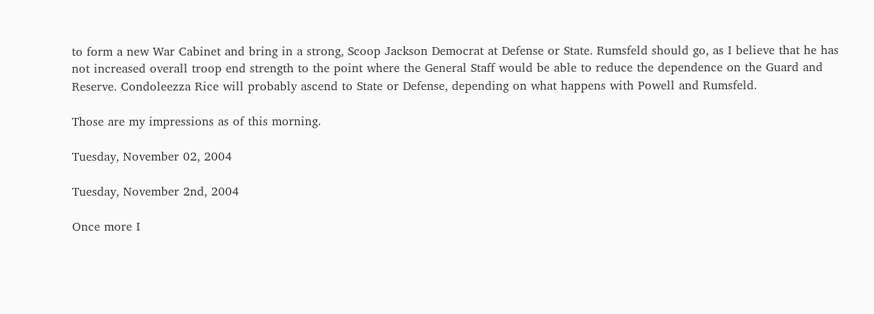to form a new War Cabinet and bring in a strong, Scoop Jackson Democrat at Defense or State. Rumsfeld should go, as I believe that he has not increased overall troop end strength to the point where the General Staff would be able to reduce the dependence on the Guard and Reserve. Condoleezza Rice will probably ascend to State or Defense, depending on what happens with Powell and Rumsfeld.

Those are my impressions as of this morning.

Tuesday, November 02, 2004

Tuesday, November 2nd, 2004

Once more I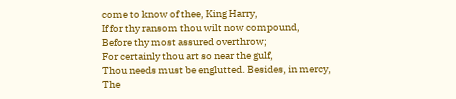come to know of thee, King Harry,
If for thy ransom thou wilt now compound,
Before thy most assured overthrow;
For certainly thou art so near the gulf,
Thou needs must be englutted. Besides, in mercy,
The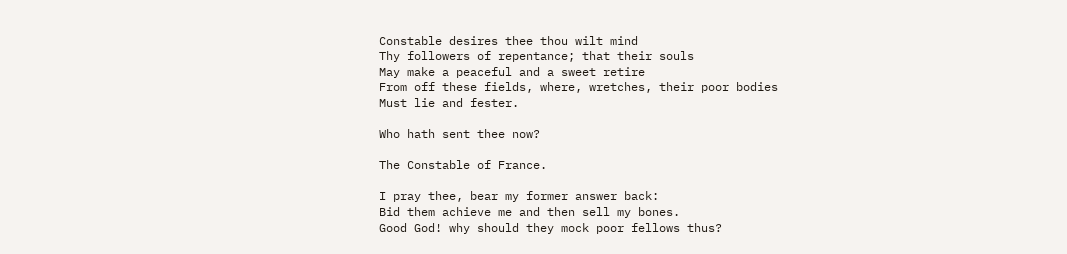Constable desires thee thou wilt mind
Thy followers of repentance; that their souls
May make a peaceful and a sweet retire
From off these fields, where, wretches, their poor bodies
Must lie and fester.

Who hath sent thee now?

The Constable of France.

I pray thee, bear my former answer back:
Bid them achieve me and then sell my bones.
Good God! why should they mock poor fellows thus?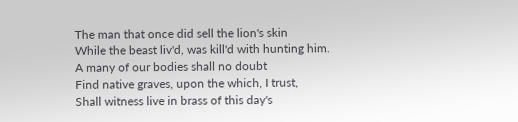The man that once did sell the lion's skin
While the beast liv'd, was kill'd with hunting him.
A many of our bodies shall no doubt
Find native graves, upon the which, I trust,
Shall witness live in brass of this day's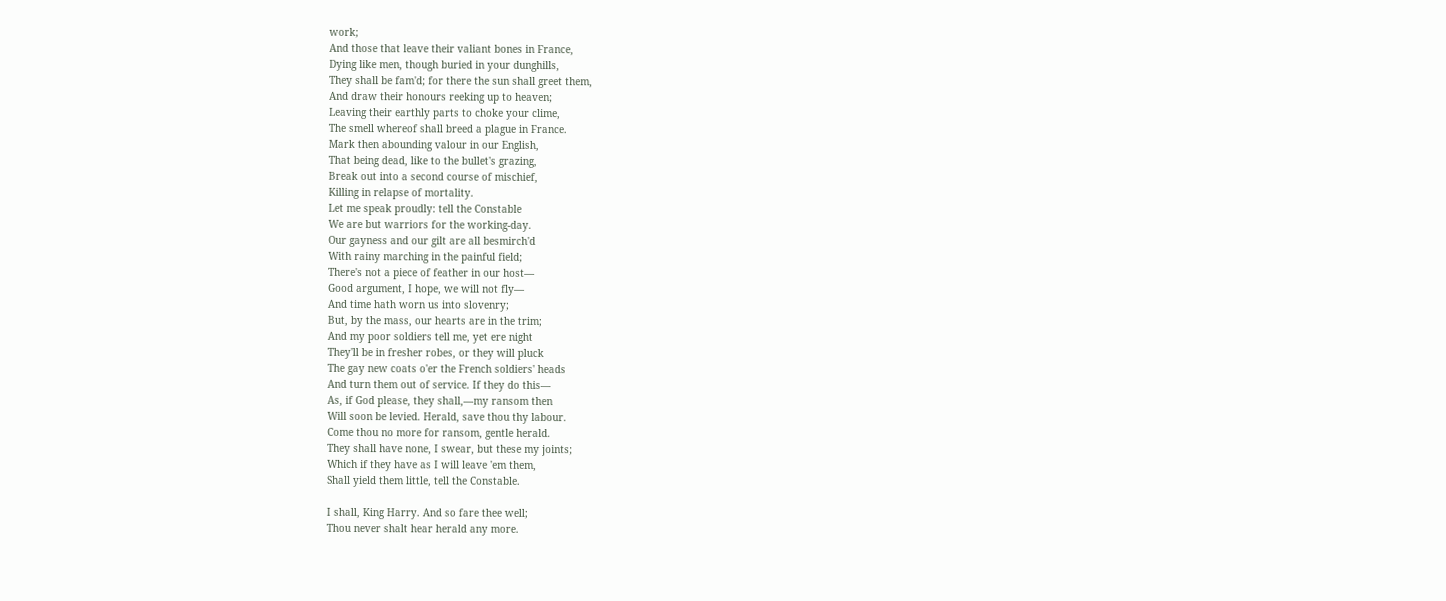work;
And those that leave their valiant bones in France,
Dying like men, though buried in your dunghills,
They shall be fam'd; for there the sun shall greet them,
And draw their honours reeking up to heaven;
Leaving their earthly parts to choke your clime,
The smell whereof shall breed a plague in France.
Mark then abounding valour in our English,
That being dead, like to the bullet's grazing,
Break out into a second course of mischief,
Killing in relapse of mortality.
Let me speak proudly: tell the Constable
We are but warriors for the working-day.
Our gayness and our gilt are all besmirch'd
With rainy marching in the painful field;
There's not a piece of feather in our host—
Good argument, I hope, we will not fly—
And time hath worn us into slovenry;
But, by the mass, our hearts are in the trim;
And my poor soldiers tell me, yet ere night
They'll be in fresher robes, or they will pluck
The gay new coats o'er the French soldiers' heads
And turn them out of service. If they do this—
As, if God please, they shall,—my ransom then
Will soon be levied. Herald, save thou thy labour.
Come thou no more for ransom, gentle herald.
They shall have none, I swear, but these my joints;
Which if they have as I will leave 'em them,
Shall yield them little, tell the Constable.

I shall, King Harry. And so fare thee well;
Thou never shalt hear herald any more.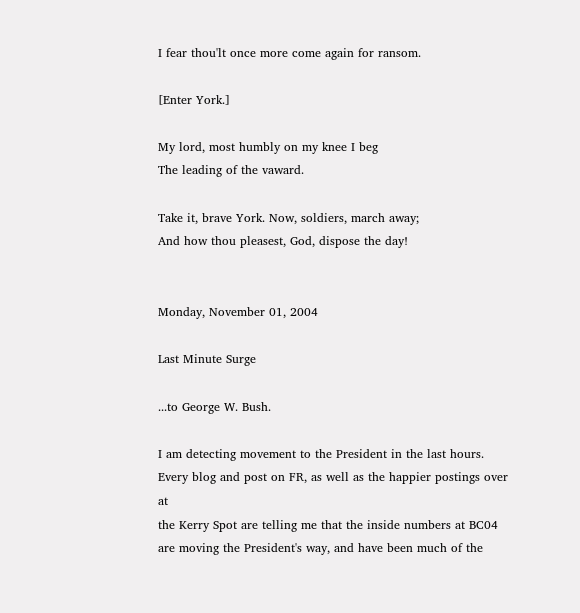I fear thou'lt once more come again for ransom.

[Enter York.]

My lord, most humbly on my knee I beg
The leading of the vaward.

Take it, brave York. Now, soldiers, march away;
And how thou pleasest, God, dispose the day!


Monday, November 01, 2004

Last Minute Surge

...to George W. Bush.

I am detecting movement to the President in the last hours. Every blog and post on FR, as well as the happier postings over at
the Kerry Spot are telling me that the inside numbers at BC04 are moving the President's way, and have been much of the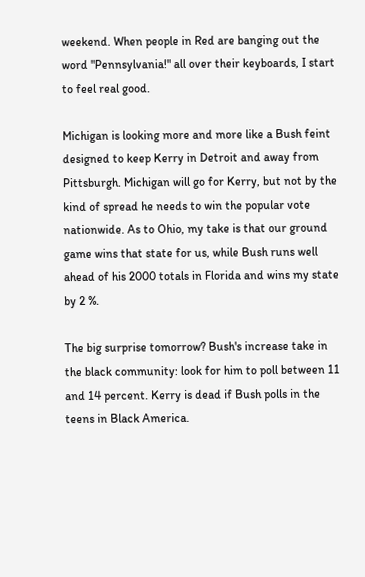weekend. When people in Red are banging out the word "Pennsylvania!" all over their keyboards, I start to feel real good.

Michigan is looking more and more like a Bush feint designed to keep Kerry in Detroit and away from Pittsburgh. Michigan will go for Kerry, but not by the kind of spread he needs to win the popular vote nationwide. As to Ohio, my take is that our ground game wins that state for us, while Bush runs well ahead of his 2000 totals in Florida and wins my state by 2 %.

The big surprise tomorrow? Bush's increase take in the black community: look for him to poll between 11 and 14 percent. Kerry is dead if Bush polls in the teens in Black America.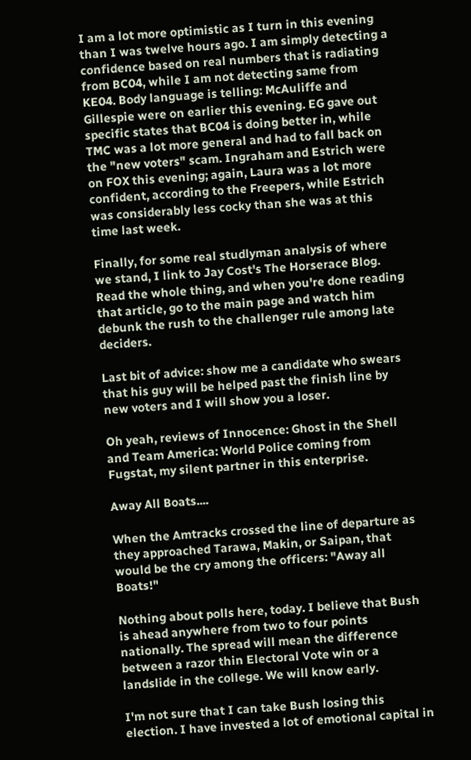I am a lot more optimistic as I turn in this evening than I was twelve hours ago. I am simply detecting a confidence based on real numbers that is radiating from BC04, while I am not detecting same from KE04. Body language is telling: McAuliffe and Gillespie were on earlier this evening. EG gave out specific states that BC04 is doing better in, while TMC was a lot more general and had to fall back on the "new voters" scam. Ingraham and Estrich were on FOX this evening; again, Laura was a lot more confident, according to the Freepers, while Estrich was considerably less cocky than she was at this time last week.

Finally, for some real studlyman analysis of where we stand, I link to Jay Cost's The Horserace Blog. Read the whole thing, and when you're done reading that article, go to the main page and watch him debunk the rush to the challenger rule among late deciders.

Last bit of advice: show me a candidate who swears that his guy will be helped past the finish line by new voters and I will show you a loser.

Oh yeah, reviews of Innocence: Ghost in the Shell and Team America: World Police coming from Fugstat, my silent partner in this enterprise.

Away All Boats....

When the Amtracks crossed the line of departure as they approached Tarawa, Makin, or Saipan, that would be the cry among the officers: "Away all Boats!"

Nothing about polls here, today. I believe that Bush is ahead anywhere from two to four points nationally. The spread will mean the difference between a razor thin Electoral Vote win or a landslide in the college. We will know early.

I'm not sure that I can take Bush losing this election. I have invested a lot of emotional capital in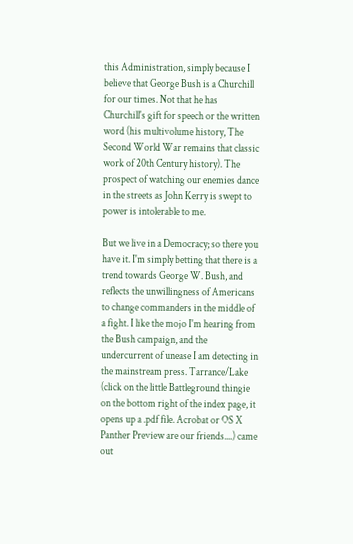this Administration, simply because I believe that George Bush is a Churchill for our times. Not that he has Churchill's gift for speech or the written word (his multivolume history, The Second World War remains that classic work of 20th Century history). The prospect of watching our enemies dance in the streets as John Kerry is swept to power is intolerable to me.

But we live in a Democracy; so there you have it. I'm simply betting that there is a trend towards George W. Bush, and reflects the unwillingness of Americans to change commanders in the middle of a fight. I like the mojo I'm hearing from the Bush campaign, and the undercurrent of unease I am detecting in the mainstream press. Tarrance/Lake (click on the little Battleground thingie on the bottom right of the index page, it opens up a .pdf file. Acrobat or OS X Panther Preview are our friends....) came out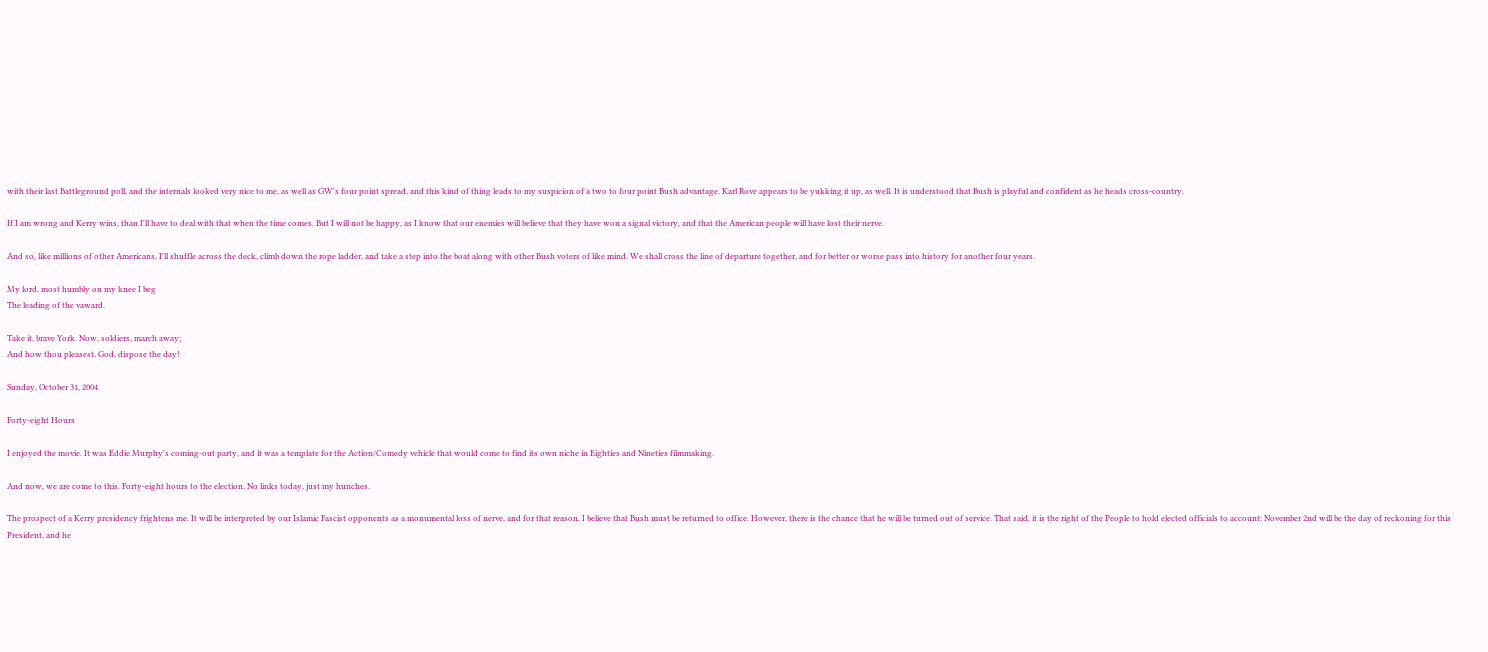with their last Battleground poll, and the internals looked very nice to me, as well as GW's four point spread, and this kind of thing leads to my suspicion of a two to four point Bush advantage. Karl Rove appears to be yukking it up, as well. It is understood that Bush is playful and confident as he heads cross-country.

If I am wrong and Kerry wins, than I'll have to deal with that when the time comes. But I will not be happy, as I know that our enemies will believe that they have won a signal victory, and that the American people will have lost their nerve.

And so, like millions of other Americans, I'll shuffle across the deck, climb down the rope ladder, and take a step into the boat along with other Bush voters of like mind. We shall cross the line of departure together, and for better or worse pass into history for another four years.

My lord, most humbly on my knee I beg
The leading of the vaward.

Take it, brave York. Now, soldiers, march away;
And how thou pleasest, God, dispose the day!

Sunday, October 31, 2004

Forty-eight Hours

I enjoyed the movie. It was Eddie Murphy's coming-out party, and it was a template for the Action/Comedy vehicle that would come to find its own niche in Eighties and Nineties filmmaking.

And now, we are come to this. Forty-eight hours to the election. No links today, just my hunches.

The prospect of a Kerry presidency frightens me. It will be interpreted by our Islamic Fascist opponents as a monumental loss of nerve, and for that reason, I believe that Bush must be returned to office. However, there is the chance that he will be turned out of service. That said, it is the right of the People to hold elected officials to account: November 2nd will be the day of reckoning for this President, and he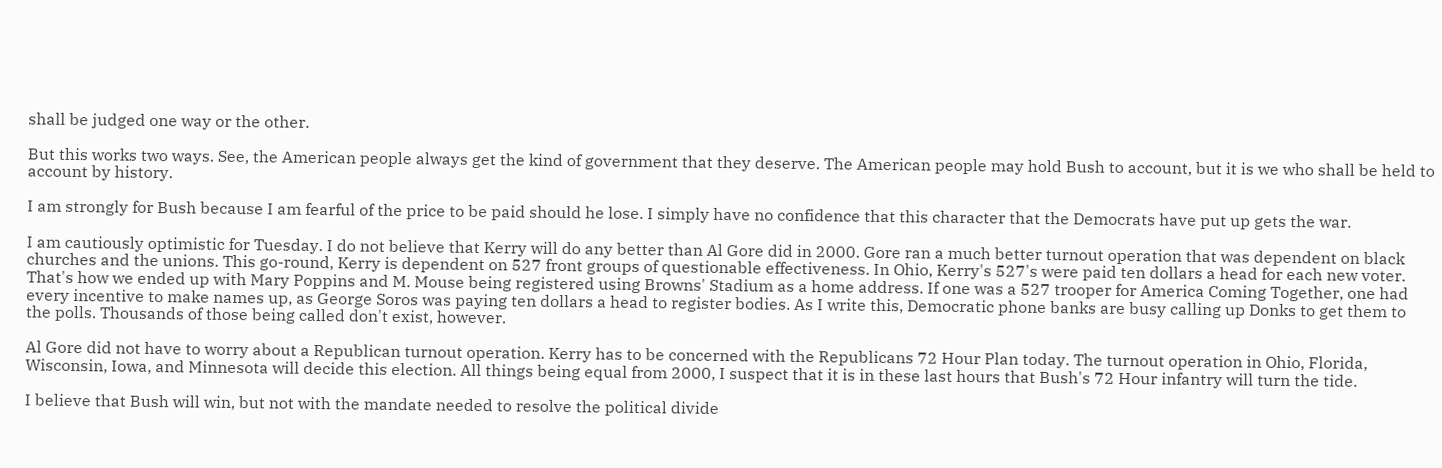shall be judged one way or the other.

But this works two ways. See, the American people always get the kind of government that they deserve. The American people may hold Bush to account, but it is we who shall be held to account by history.

I am strongly for Bush because I am fearful of the price to be paid should he lose. I simply have no confidence that this character that the Democrats have put up gets the war.

I am cautiously optimistic for Tuesday. I do not believe that Kerry will do any better than Al Gore did in 2000. Gore ran a much better turnout operation that was dependent on black churches and the unions. This go-round, Kerry is dependent on 527 front groups of questionable effectiveness. In Ohio, Kerry's 527's were paid ten dollars a head for each new voter. That's how we ended up with Mary Poppins and M. Mouse being registered using Browns' Stadium as a home address. If one was a 527 trooper for America Coming Together, one had every incentive to make names up, as George Soros was paying ten dollars a head to register bodies. As I write this, Democratic phone banks are busy calling up Donks to get them to the polls. Thousands of those being called don't exist, however.

Al Gore did not have to worry about a Republican turnout operation. Kerry has to be concerned with the Republicans 72 Hour Plan today. The turnout operation in Ohio, Florida, Wisconsin, Iowa, and Minnesota will decide this election. All things being equal from 2000, I suspect that it is in these last hours that Bush's 72 Hour infantry will turn the tide.

I believe that Bush will win, but not with the mandate needed to resolve the political divide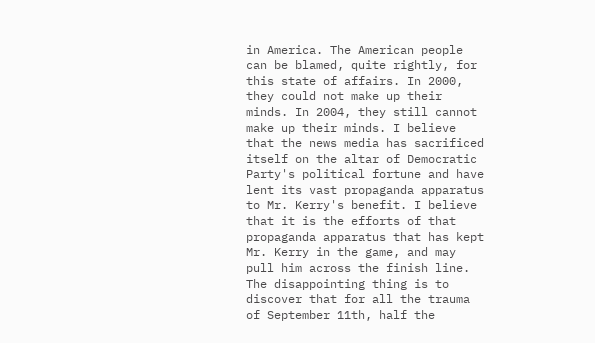in America. The American people can be blamed, quite rightly, for this state of affairs. In 2000, they could not make up their minds. In 2004, they still cannot make up their minds. I believe that the news media has sacrificed itself on the altar of Democratic Party's political fortune and have lent its vast propaganda apparatus to Mr. Kerry's benefit. I believe that it is the efforts of that propaganda apparatus that has kept Mr. Kerry in the game, and may pull him across the finish line. The disappointing thing is to discover that for all the trauma of September 11th, half the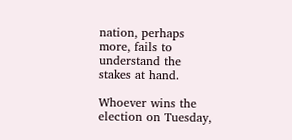nation, perhaps more, fails to understand the stakes at hand.

Whoever wins the election on Tuesday,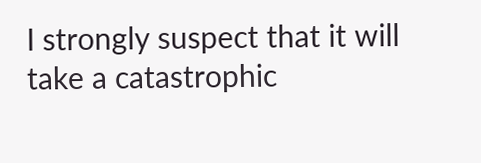I strongly suspect that it will take a catastrophic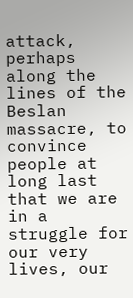attack, perhaps along the lines of the Beslan massacre, to convince people at long last that we are in a struggle for our very lives, our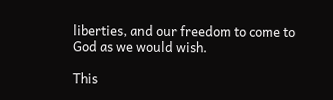liberties, and our freedom to come to God as we would wish.

This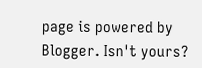page is powered by Blogger. Isn't yours?